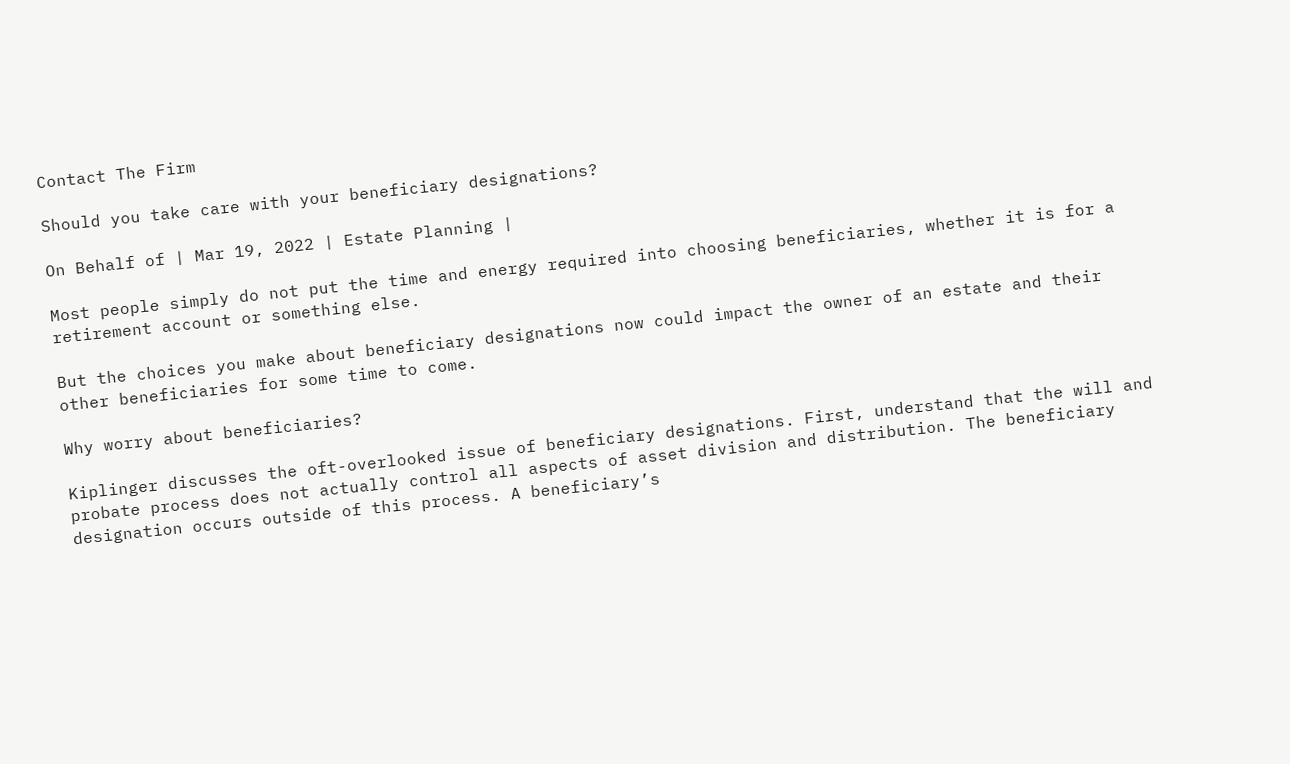Contact The Firm

Should you take care with your beneficiary designations?

On Behalf of | Mar 19, 2022 | Estate Planning |

Most people simply do not put the time and energy required into choosing beneficiaries, whether it is for a retirement account or something else.

But the choices you make about beneficiary designations now could impact the owner of an estate and their other beneficiaries for some time to come.

Why worry about beneficiaries?

Kiplinger discusses the oft-overlooked issue of beneficiary designations. First, understand that the will and probate process does not actually control all aspects of asset division and distribution. The beneficiary designation occurs outside of this process. A beneficiary’s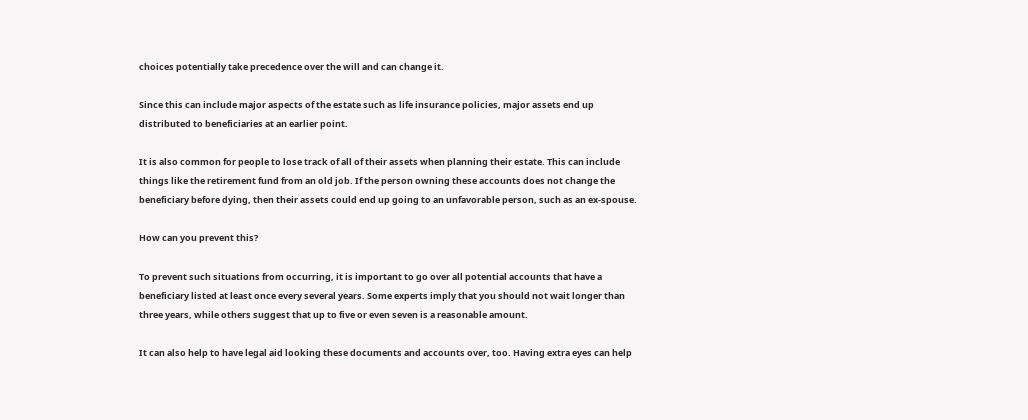choices potentially take precedence over the will and can change it.

Since this can include major aspects of the estate such as life insurance policies, major assets end up distributed to beneficiaries at an earlier point.

It is also common for people to lose track of all of their assets when planning their estate. This can include things like the retirement fund from an old job. If the person owning these accounts does not change the beneficiary before dying, then their assets could end up going to an unfavorable person, such as an ex-spouse.

How can you prevent this?

To prevent such situations from occurring, it is important to go over all potential accounts that have a beneficiary listed at least once every several years. Some experts imply that you should not wait longer than three years, while others suggest that up to five or even seven is a reasonable amount.

It can also help to have legal aid looking these documents and accounts over, too. Having extra eyes can help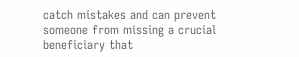catch mistakes and can prevent someone from missing a crucial beneficiary that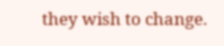they wish to change.